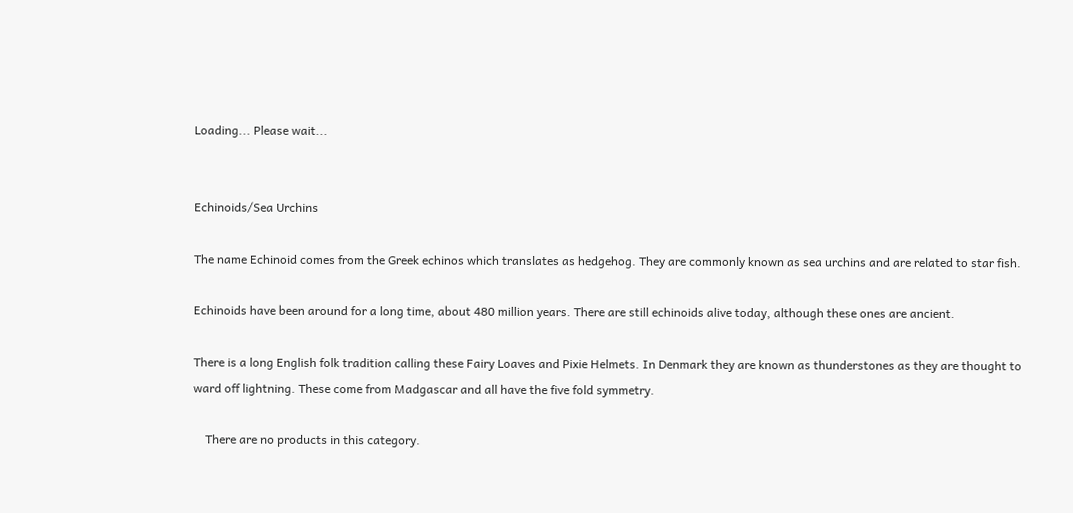Loading... Please wait...


Echinoids/Sea Urchins

The name Echinoid comes from the Greek echinos which translates as hedgehog. They are commonly known as sea urchins and are related to star fish.

Echinoids have been around for a long time, about 480 million years. There are still echinoids alive today, although these ones are ancient.

There is a long English folk tradition calling these Fairy Loaves and Pixie Helmets. In Denmark they are known as thunderstones as they are thought to ward off lightning. These come from Madgascar and all have the five fold symmetry.

    There are no products in this category.